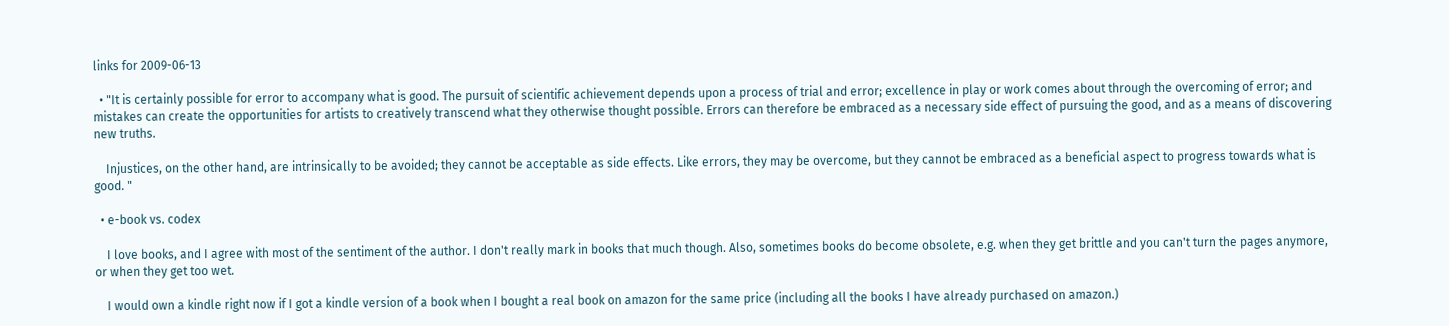links for 2009-06-13

  • "It is certainly possible for error to accompany what is good. The pursuit of scientific achievement depends upon a process of trial and error; excellence in play or work comes about through the overcoming of error; and mistakes can create the opportunities for artists to creatively transcend what they otherwise thought possible. Errors can therefore be embraced as a necessary side effect of pursuing the good, and as a means of discovering new truths.

    Injustices, on the other hand, are intrinsically to be avoided; they cannot be acceptable as side effects. Like errors, they may be overcome, but they cannot be embraced as a beneficial aspect to progress towards what is good. "

  • e-book vs. codex

    I love books, and I agree with most of the sentiment of the author. I don't really mark in books that much though. Also, sometimes books do become obsolete, e.g. when they get brittle and you can't turn the pages anymore, or when they get too wet.

    I would own a kindle right now if I got a kindle version of a book when I bought a real book on amazon for the same price (including all the books I have already purchased on amazon.)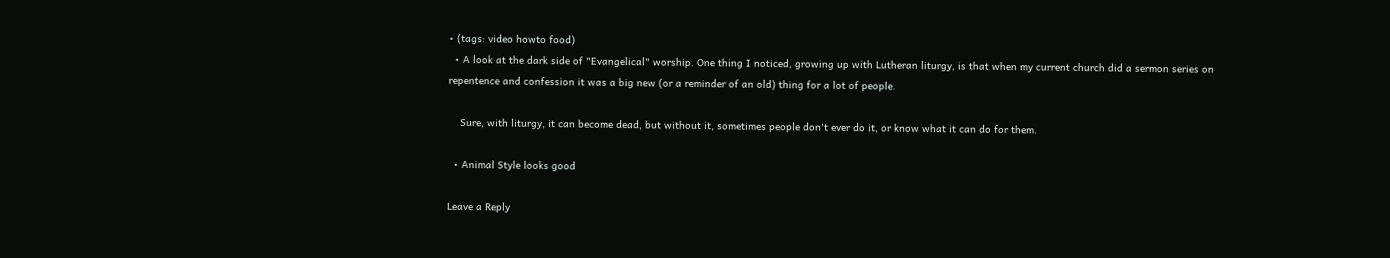• (tags: video howto food)
  • A look at the dark side of "Evangelical" worship. One thing I noticed, growing up with Lutheran liturgy, is that when my current church did a sermon series on repentence and confession it was a big new (or a reminder of an old) thing for a lot of people.

    Sure, with liturgy, it can become dead, but without it, sometimes people don't ever do it, or know what it can do for them.

  • Animal Style looks good

Leave a Reply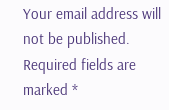Your email address will not be published. Required fields are marked *